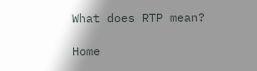What does RTP mean?

Home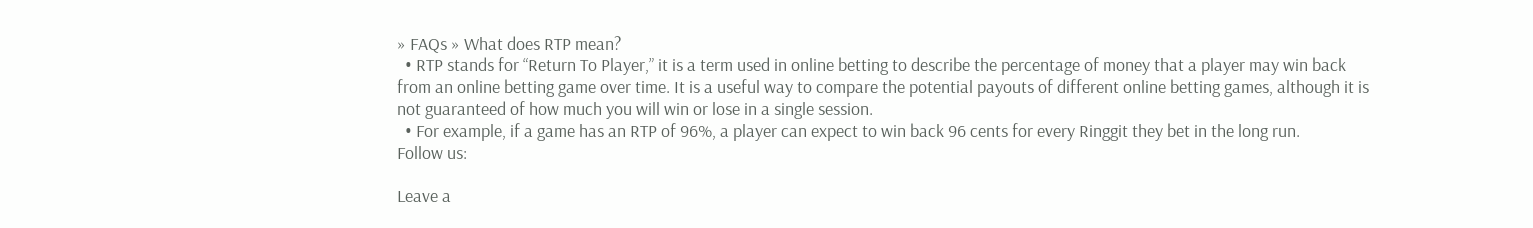» FAQs » What does RTP mean?
  • RTP stands for “Return To Player,” it is a term used in online betting to describe the percentage of money that a player may win back from an online betting game over time. It is a useful way to compare the potential payouts of different online betting games, although it is not guaranteed of how much you will win or lose in a single session.
  • For example, if a game has an RTP of 96%, a player can expect to win back 96 cents for every Ringgit they bet in the long run.
Follow us:

Leave a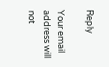Reply

Your email address will not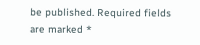be published. Required fields are marked *